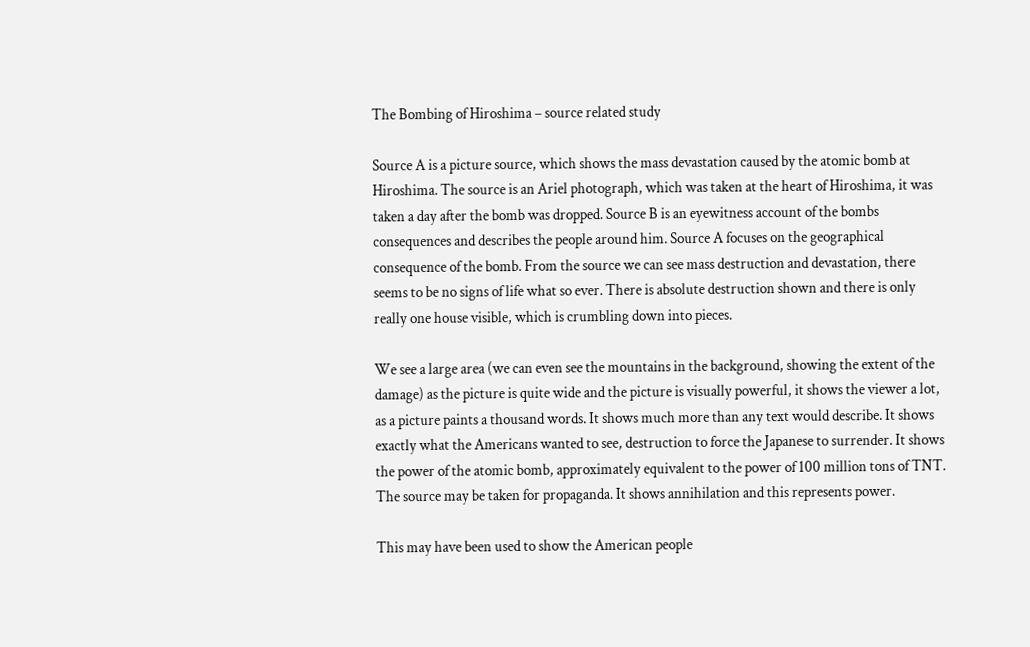The Bombing of Hiroshima – source related study

Source A is a picture source, which shows the mass devastation caused by the atomic bomb at Hiroshima. The source is an Ariel photograph, which was taken at the heart of Hiroshima, it was taken a day after the bomb was dropped. Source B is an eyewitness account of the bombs consequences and describes the people around him. Source A focuses on the geographical consequence of the bomb. From the source we can see mass destruction and devastation, there seems to be no signs of life what so ever. There is absolute destruction shown and there is only really one house visible, which is crumbling down into pieces.

We see a large area (we can even see the mountains in the background, showing the extent of the damage) as the picture is quite wide and the picture is visually powerful, it shows the viewer a lot, as a picture paints a thousand words. It shows much more than any text would describe. It shows exactly what the Americans wanted to see, destruction to force the Japanese to surrender. It shows the power of the atomic bomb, approximately equivalent to the power of 100 million tons of TNT. The source may be taken for propaganda. It shows annihilation and this represents power.

This may have been used to show the American people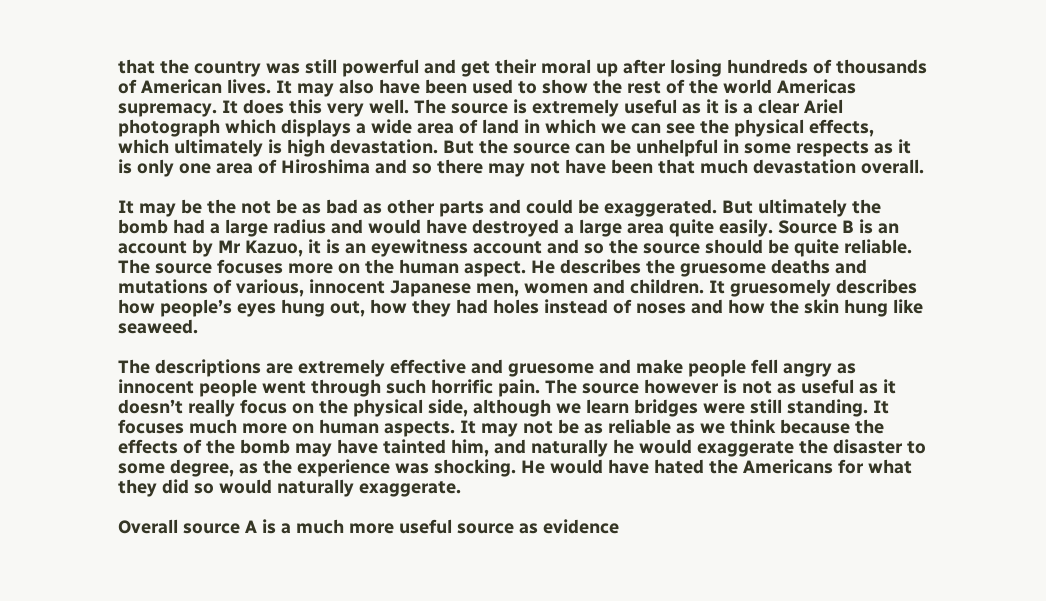that the country was still powerful and get their moral up after losing hundreds of thousands of American lives. It may also have been used to show the rest of the world Americas supremacy. It does this very well. The source is extremely useful as it is a clear Ariel photograph which displays a wide area of land in which we can see the physical effects, which ultimately is high devastation. But the source can be unhelpful in some respects as it is only one area of Hiroshima and so there may not have been that much devastation overall.

It may be the not be as bad as other parts and could be exaggerated. But ultimately the bomb had a large radius and would have destroyed a large area quite easily. Source B is an account by Mr Kazuo, it is an eyewitness account and so the source should be quite reliable. The source focuses more on the human aspect. He describes the gruesome deaths and mutations of various, innocent Japanese men, women and children. It gruesomely describes how people’s eyes hung out, how they had holes instead of noses and how the skin hung like seaweed.

The descriptions are extremely effective and gruesome and make people fell angry as innocent people went through such horrific pain. The source however is not as useful as it doesn’t really focus on the physical side, although we learn bridges were still standing. It focuses much more on human aspects. It may not be as reliable as we think because the effects of the bomb may have tainted him, and naturally he would exaggerate the disaster to some degree, as the experience was shocking. He would have hated the Americans for what they did so would naturally exaggerate.

Overall source A is a much more useful source as evidence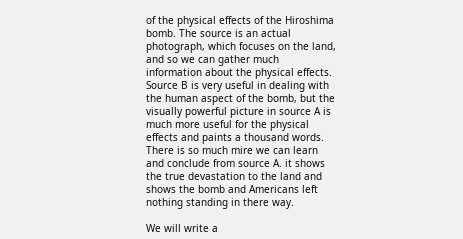of the physical effects of the Hiroshima bomb. The source is an actual photograph, which focuses on the land, and so we can gather much information about the physical effects. Source B is very useful in dealing with the human aspect of the bomb, but the visually powerful picture in source A is much more useful for the physical effects and paints a thousand words. There is so much mire we can learn and conclude from source A. it shows the true devastation to the land and shows the bomb and Americans left nothing standing in there way.

We will write a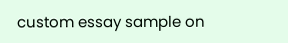custom essay sample on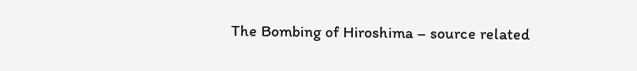The Bombing of Hiroshima – source related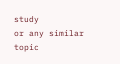study
or any similar topic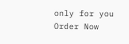only for you
Order Now